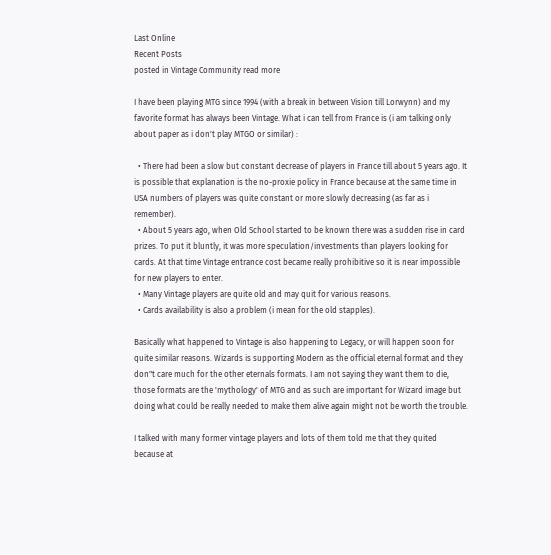Last Online
Recent Posts
posted in Vintage Community read more

I have been playing MTG since 1994 (with a break in between Vision till Lorwynn) and my favorite format has always been Vintage. What i can tell from France is (i am talking only about paper as i don't play MTGO or similar) :

  • There had been a slow but constant decrease of players in France till about 5 years ago. It is possible that explanation is the no-proxie policy in France because at the same time in USA numbers of players was quite constant or more slowly decreasing (as far as i remember).
  • About 5 years ago, when Old School started to be known there was a sudden rise in card prizes. To put it bluntly, it was more speculation/investments than players looking for cards. At that time Vintage entrance cost became really prohibitive so it is near impossible for new players to enter.
  • Many Vintage players are quite old and may quit for various reasons.
  • Cards availability is also a problem (i mean for the old stapples).

Basically what happened to Vintage is also happening to Legacy, or will happen soon for quite similar reasons. Wizards is supporting Modern as the official eternal format and they don"t care much for the other eternals formats. I am not saying they want them to die, those formats are the 'mythology' of MTG and as such are important for Wizard image but doing what could be really needed to make them alive again might not be worth the trouble.

I talked with many former vintage players and lots of them told me that they quited because at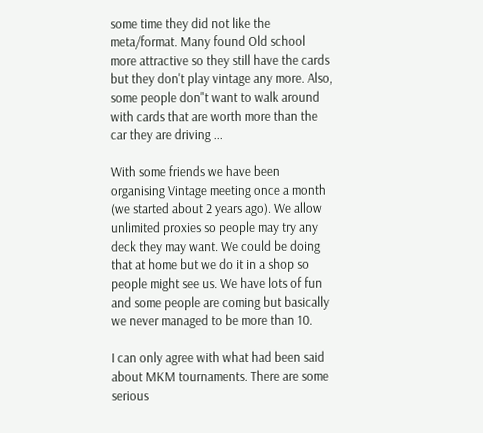some time they did not like the meta/format. Many found Old school more attractive so they still have the cards but they don't play vintage any more. Also, some people don"t want to walk around with cards that are worth more than the car they are driving ...

With some friends we have been organising Vintage meeting once a month (we started about 2 years ago). We allow unlimited proxies so people may try any deck they may want. We could be doing that at home but we do it in a shop so people might see us. We have lots of fun and some people are coming but basically we never managed to be more than 10.

I can only agree with what had been said about MKM tournaments. There are some serious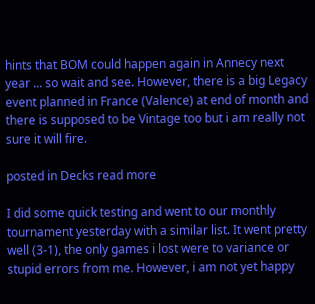hints that BOM could happen again in Annecy next year ... so wait and see. However, there is a big Legacy event planned in France (Valence) at end of month and there is supposed to be Vintage too but i am really not sure it will fire.

posted in Decks read more

I did some quick testing and went to our monthly tournament yesterday with a similar list. It went pretty well (3-1), the only games i lost were to variance or stupid errors from me. However, i am not yet happy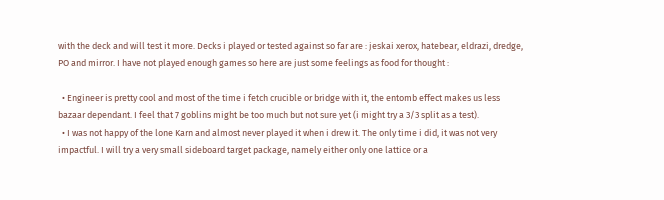with the deck and will test it more. Decks i played or tested against so far are : jeskai xerox, hatebear, eldrazi, dredge, PO and mirror. I have not played enough games so here are just some feelings as food for thought :

  • Engineer is pretty cool and most of the time i fetch crucible or bridge with it, the entomb effect makes us less bazaar dependant. I feel that 7 goblins might be too much but not sure yet (i might try a 3/3 split as a test).
  • I was not happy of the lone Karn and almost never played it when i drew it. The only time i did, it was not very impactful. I will try a very small sideboard target package, namely either only one lattice or a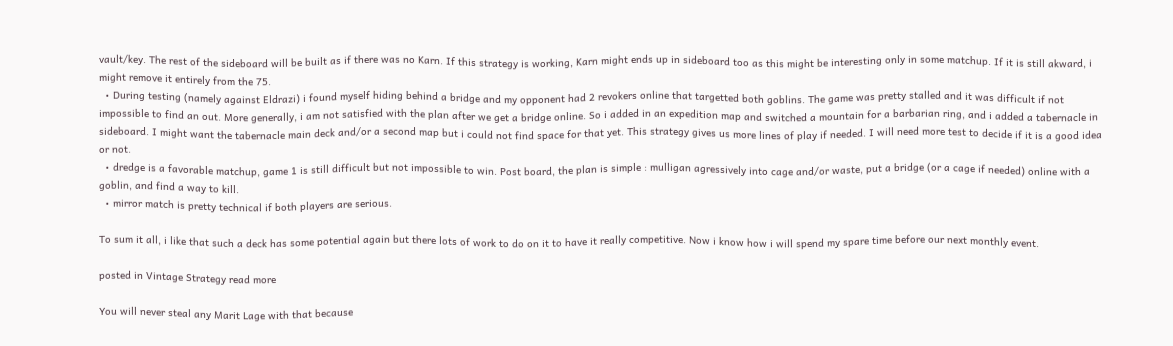vault/key. The rest of the sideboard will be built as if there was no Karn. If this strategy is working, Karn might ends up in sideboard too as this might be interesting only in some matchup. If it is still akward, i might remove it entirely from the 75.
  • During testing (namely against Eldrazi) i found myself hiding behind a bridge and my opponent had 2 revokers online that targetted both goblins. The game was pretty stalled and it was difficult if not impossible to find an out. More generally, i am not satisfied with the plan after we get a bridge online. So i added in an expedition map and switched a mountain for a barbarian ring, and i added a tabernacle in sideboard. I might want the tabernacle main deck and/or a second map but i could not find space for that yet. This strategy gives us more lines of play if needed. I will need more test to decide if it is a good idea or not.
  • dredge is a favorable matchup, game 1 is still difficult but not impossible to win. Post board, the plan is simple : mulligan agressively into cage and/or waste, put a bridge (or a cage if needed) online with a goblin, and find a way to kill.
  • mirror match is pretty technical if both players are serious.

To sum it all, i like that such a deck has some potential again but there lots of work to do on it to have it really competitive. Now i know how i will spend my spare time before our next monthly event.

posted in Vintage Strategy read more

You will never steal any Marit Lage with that because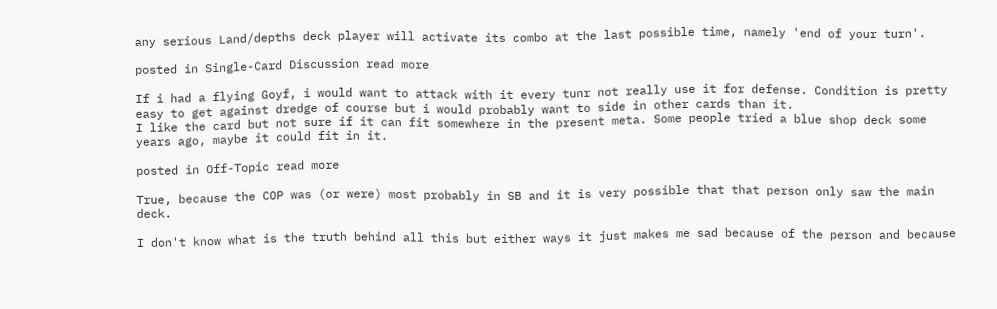any serious Land/depths deck player will activate its combo at the last possible time, namely 'end of your turn'.

posted in Single-Card Discussion read more

If i had a flying Goyf, i would want to attack with it every tunr not really use it for defense. Condition is pretty easy to get against dredge of course but i would probably want to side in other cards than it.
I like the card but not sure if it can fit somewhere in the present meta. Some people tried a blue shop deck some years ago, maybe it could fit in it.

posted in Off-Topic read more

True, because the COP was (or were) most probably in SB and it is very possible that that person only saw the main deck.

I don't know what is the truth behind all this but either ways it just makes me sad because of the person and because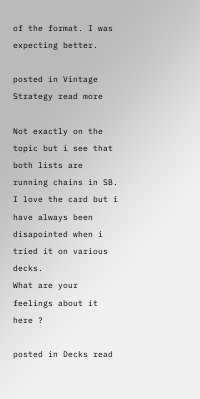of the format. I was expecting better.

posted in Vintage Strategy read more

Not exactly on the topic but i see that both lists are running chains in SB. I love the card but i have always been disapointed when i tried it on various decks.
What are your feelings about it here ?

posted in Decks read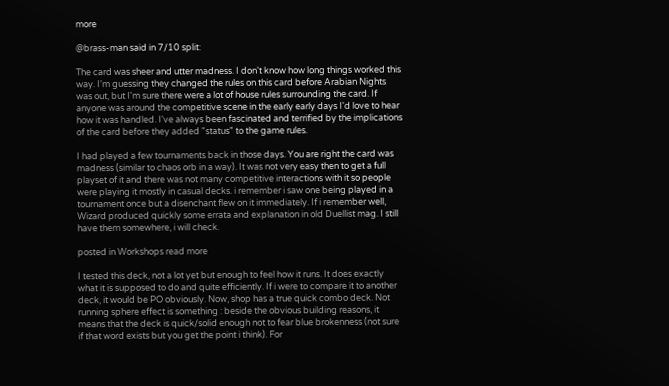more

@brass-man said in 7/10 split:

The card was sheer and utter madness. I don't know how long things worked this way. I'm guessing they changed the rules on this card before Arabian Nights was out, but I'm sure there were a lot of house rules surrounding the card. If anyone was around the competitive scene in the early early days I'd love to hear how it was handled. I've always been fascinated and terrified by the implications of the card before they added "status" to the game rules.

I had played a few tournaments back in those days. You are right the card was madness (similar to chaos orb in a way). It was not very easy then to get a full playset of it and there was not many competitive interactions with it so people were playing it mostly in casual decks. i remember i saw one being played in a tournament once but a disenchant flew on it immediately. If i remember well, Wizard produced quickly some errata and explanation in old Duellist mag. I still have them somewhere, i will check.

posted in Workshops read more

I tested this deck, not a lot yet but enough to feel how it runs. It does exactly what it is supposed to do and quite efficiently. If i were to compare it to another deck, it would be PO obviously. Now, shop has a true quick combo deck. Not running sphere effect is something : beside the obvious building reasons, it means that the deck is quick/solid enough not to fear blue brokenness (not sure if that word exists but you get the point i think). For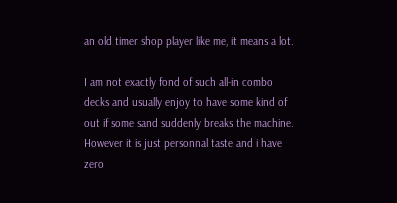an old timer shop player like me, it means a lot.

I am not exactly fond of such all-in combo decks and usually enjoy to have some kind of out if some sand suddenly breaks the machine. However it is just personnal taste and i have zero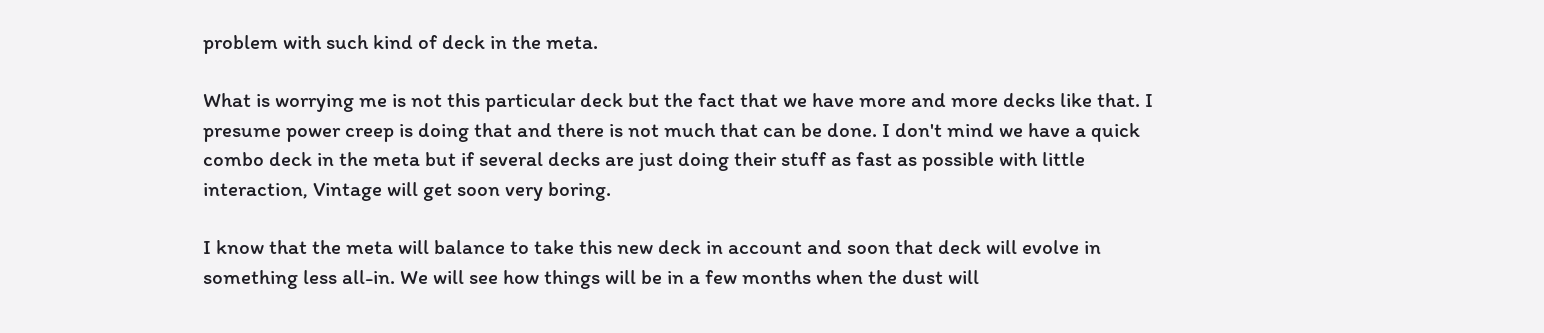problem with such kind of deck in the meta.

What is worrying me is not this particular deck but the fact that we have more and more decks like that. I presume power creep is doing that and there is not much that can be done. I don't mind we have a quick combo deck in the meta but if several decks are just doing their stuff as fast as possible with little interaction, Vintage will get soon very boring.

I know that the meta will balance to take this new deck in account and soon that deck will evolve in something less all-in. We will see how things will be in a few months when the dust will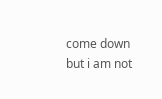come down but i am not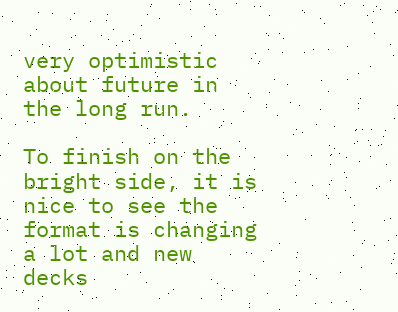very optimistic about future in the long run.

To finish on the bright side, it is nice to see the format is changing a lot and new decks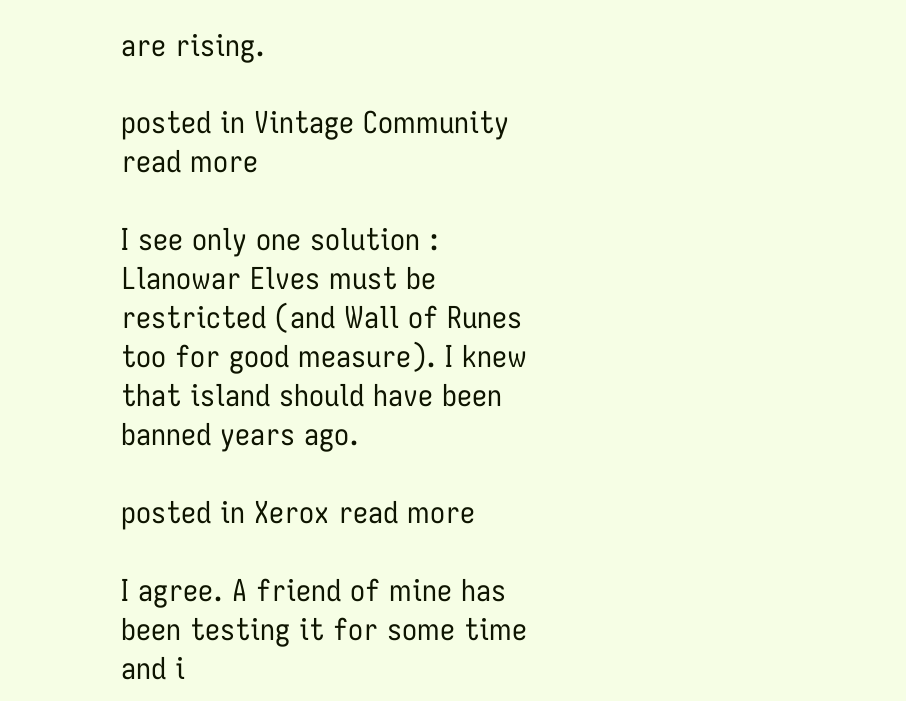are rising.

posted in Vintage Community read more

I see only one solution : Llanowar Elves must be restricted (and Wall of Runes too for good measure). I knew that island should have been banned years ago.

posted in Xerox read more

I agree. A friend of mine has been testing it for some time and i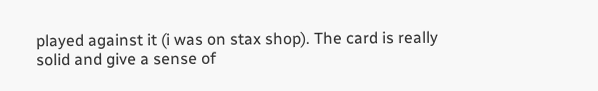played against it (i was on stax shop). The card is really solid and give a sense of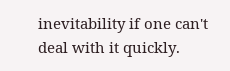inevitability if one can't deal with it quickly.